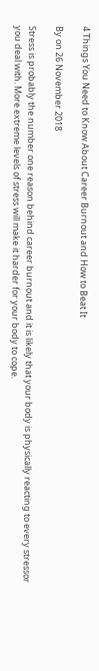4 Things You Need to Know About Career Burnout and How to Beat It

By on 26 November 2018

Stress is probably the number one reason behind career burnout and it is likely that your body is physically reacting to every stressor you deal with. More extreme levels of stress will make it harder for your body to cope.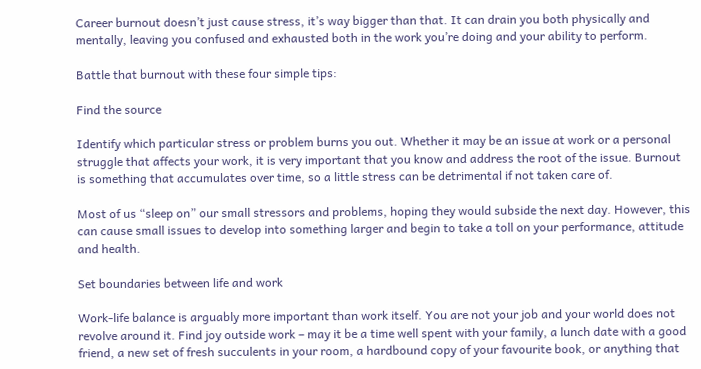Career burnout doesn’t just cause stress, it’s way bigger than that. It can drain you both physically and mentally, leaving you confused and exhausted both in the work you’re doing and your ability to perform.

Battle that burnout with these four simple tips:

Find the source

Identify which particular stress or problem burns you out. Whether it may be an issue at work or a personal struggle that affects your work, it is very important that you know and address the root of the issue. Burnout is something that accumulates over time, so a little stress can be detrimental if not taken care of.

Most of us “sleep on” our small stressors and problems, hoping they would subside the next day. However, this can cause small issues to develop into something larger and begin to take a toll on your performance, attitude and health.

Set boundaries between life and work

Work-life balance is arguably more important than work itself. You are not your job and your world does not revolve around it. Find joy outside work – may it be a time well spent with your family, a lunch date with a good friend, a new set of fresh succulents in your room, a hardbound copy of your favourite book, or anything that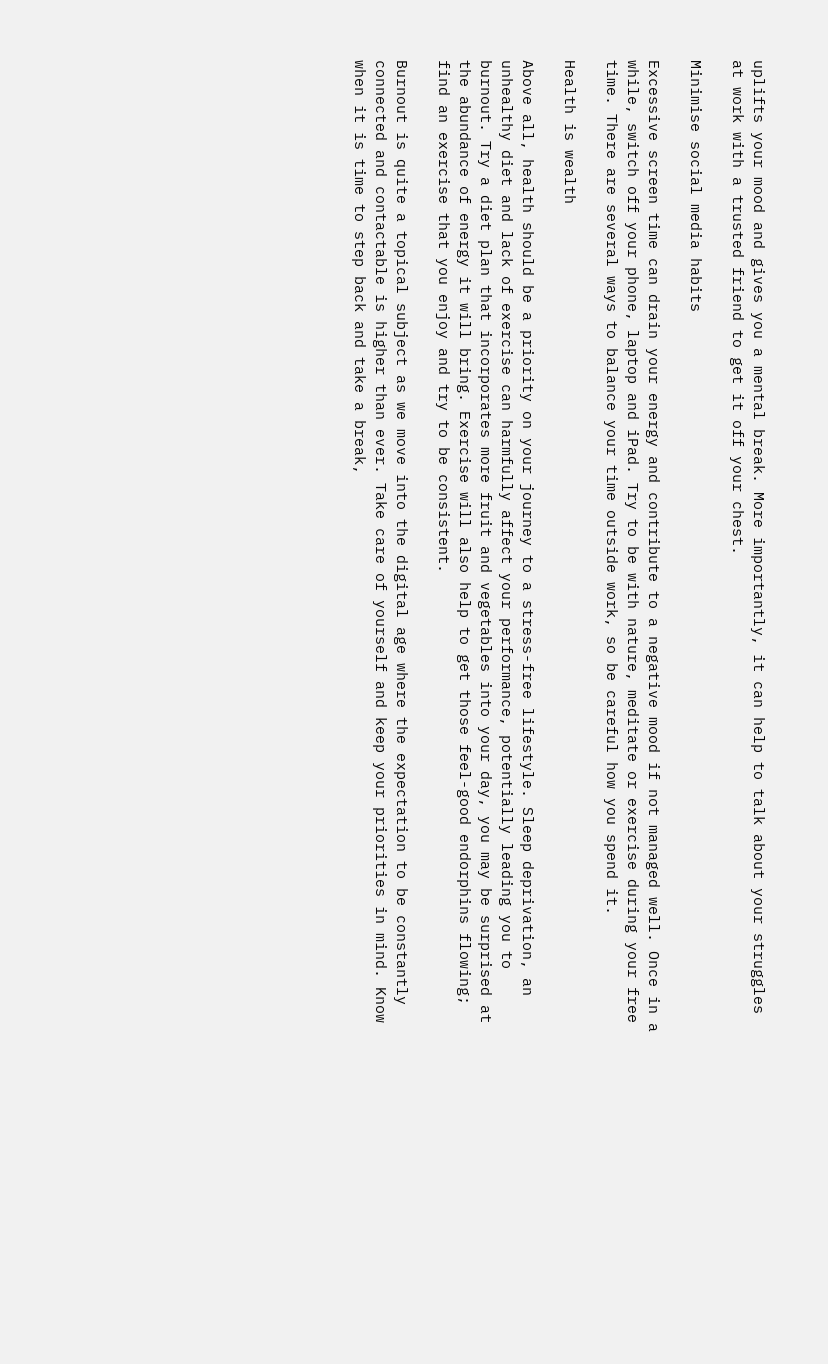uplifts your mood and gives you a mental break. More importantly, it can help to talk about your struggles at work with a trusted friend to get it off your chest.

Minimise social media habits

Excessive screen time can drain your energy and contribute to a negative mood if not managed well. Once in a while, switch off your phone, laptop and iPad. Try to be with nature, meditate or exercise during your free time. There are several ways to balance your time outside work, so be careful how you spend it.

Health is wealth

Above all, health should be a priority on your journey to a stress-free lifestyle. Sleep deprivation, an unhealthy diet and lack of exercise can harmfully affect your performance, potentially leading you to burnout. Try a diet plan that incorporates more fruit and vegetables into your day, you may be surprised at the abundance of energy it will bring. Exercise will also help to get those feel-good endorphins flowing; find an exercise that you enjoy and try to be consistent.

Burnout is quite a topical subject as we move into the digital age where the expectation to be constantly connected and contactable is higher than ever. Take care of yourself and keep your priorities in mind. Know when it is time to step back and take a break,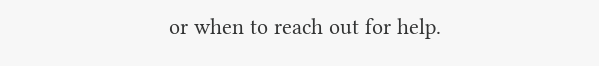or when to reach out for help.